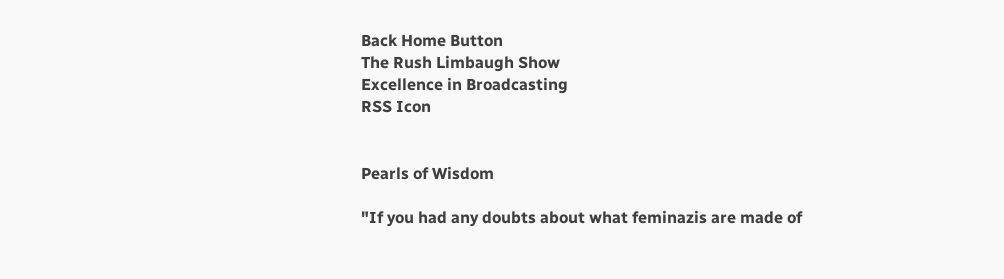Back Home Button
The Rush Limbaugh Show
Excellence in Broadcasting
RSS Icon


Pearls of Wisdom

"If you had any doubts about what feminazis are made of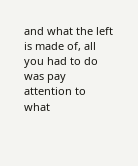and what the left is made of, all you had to do was pay attention to what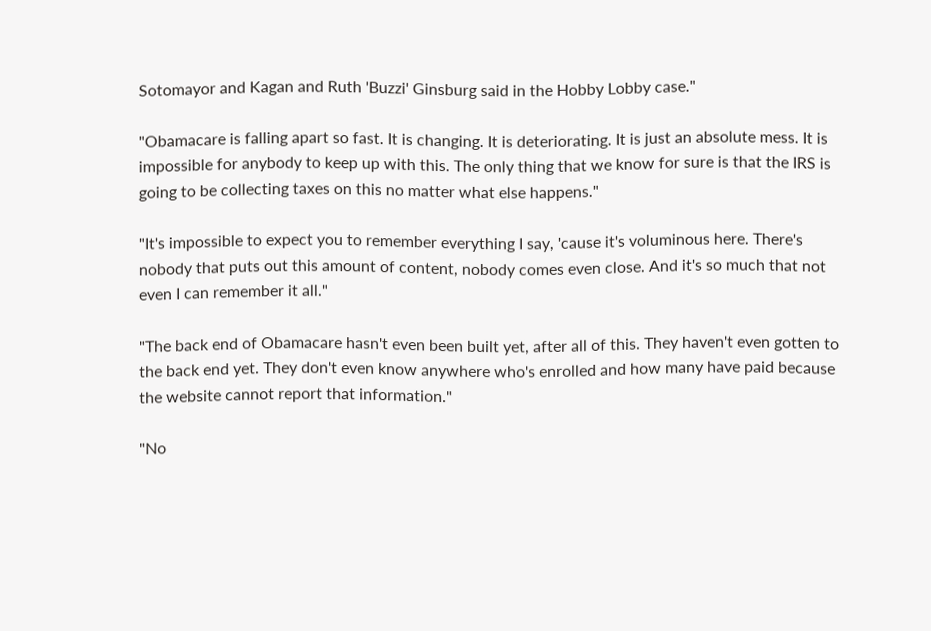Sotomayor and Kagan and Ruth 'Buzzi' Ginsburg said in the Hobby Lobby case."

"Obamacare is falling apart so fast. It is changing. It is deteriorating. It is just an absolute mess. It is impossible for anybody to keep up with this. The only thing that we know for sure is that the IRS is going to be collecting taxes on this no matter what else happens."

"It's impossible to expect you to remember everything I say, 'cause it's voluminous here. There's nobody that puts out this amount of content, nobody comes even close. And it's so much that not even I can remember it all."

"The back end of Obamacare hasn't even been built yet, after all of this. They haven't even gotten to the back end yet. They don't even know anywhere who's enrolled and how many have paid because the website cannot report that information."

"No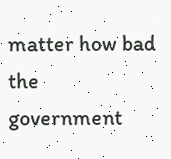matter how bad the government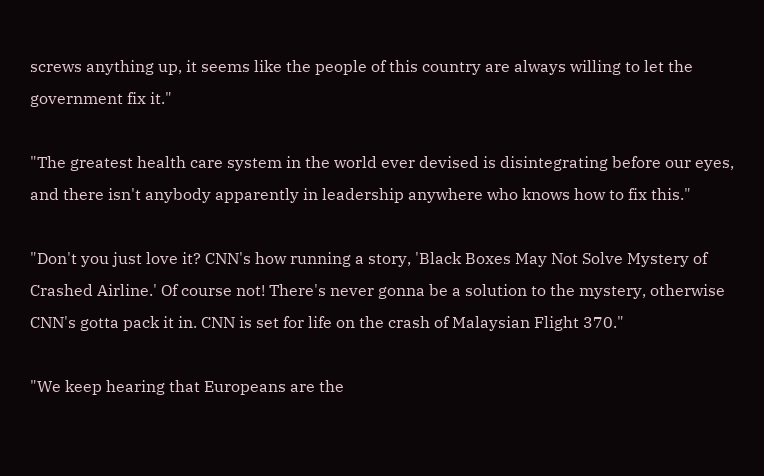screws anything up, it seems like the people of this country are always willing to let the government fix it."

"The greatest health care system in the world ever devised is disintegrating before our eyes, and there isn't anybody apparently in leadership anywhere who knows how to fix this."

"Don't you just love it? CNN's how running a story, 'Black Boxes May Not Solve Mystery of Crashed Airline.' Of course not! There's never gonna be a solution to the mystery, otherwise CNN's gotta pack it in. CNN is set for life on the crash of Malaysian Flight 370."

"We keep hearing that Europeans are the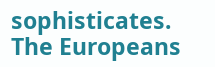sophisticates. The Europeans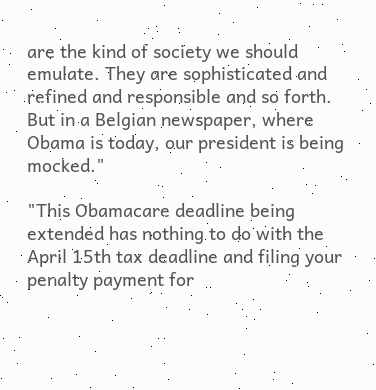are the kind of society we should emulate. They are sophisticated and refined and responsible and so forth. But in a Belgian newspaper, where Obama is today, our president is being mocked."

"This Obamacare deadline being extended has nothing to do with the April 15th tax deadline and filing your penalty payment for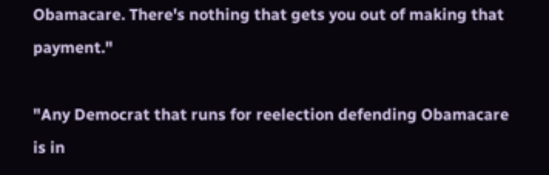Obamacare. There's nothing that gets you out of making that payment."

"Any Democrat that runs for reelection defending Obamacare is in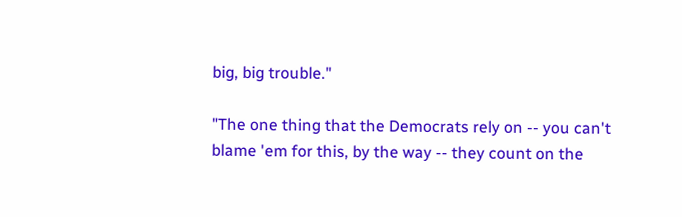big, big trouble."

"The one thing that the Democrats rely on -- you can't blame 'em for this, by the way -- they count on the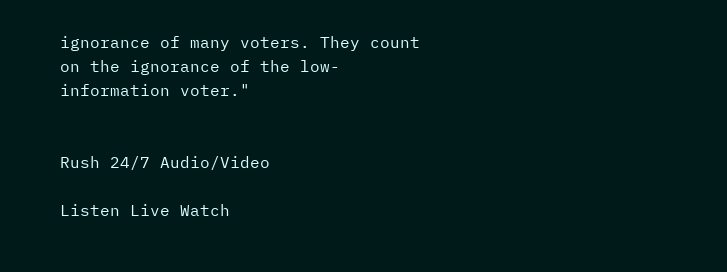ignorance of many voters. They count on the ignorance of the low-information voter."


Rush 24/7 Audio/Video

Listen Live Watch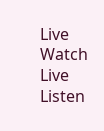Live
Watch Live Listen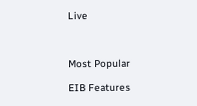Live



Most Popular

EIB Features